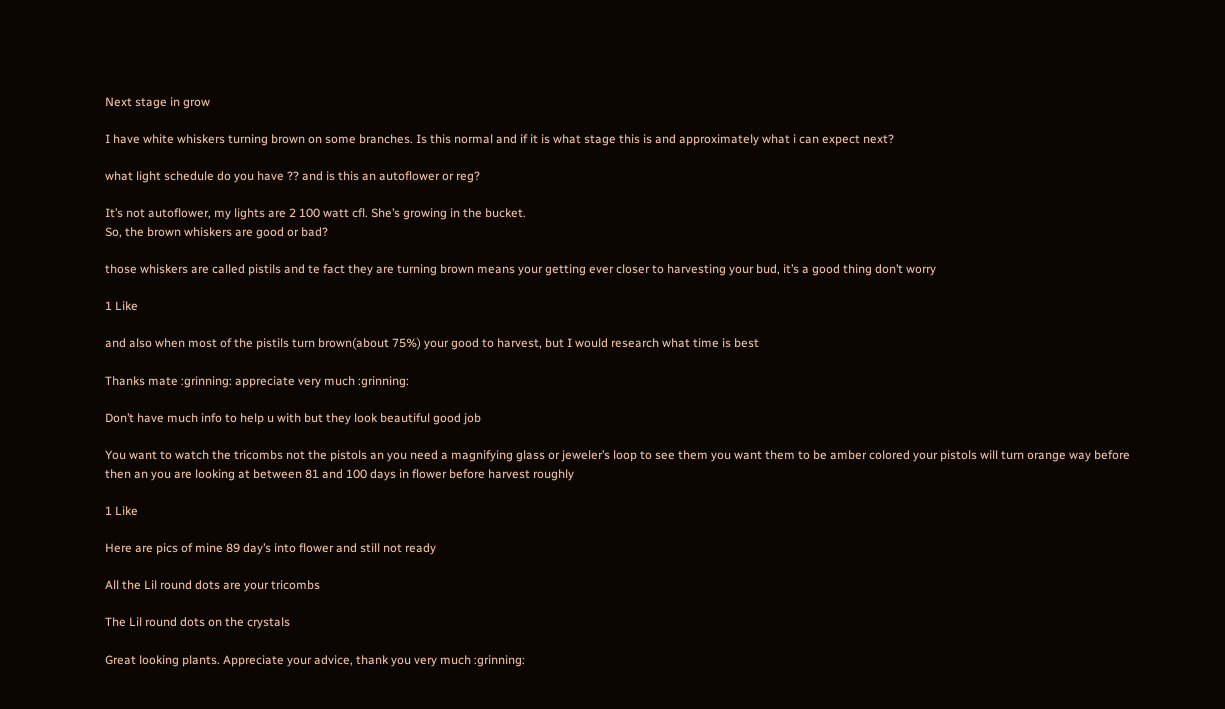Next stage in grow

I have white whiskers turning brown on some branches. Is this normal and if it is what stage this is and approximately what i can expect next?

what light schedule do you have ?? and is this an autoflower or reg?

It’s not autoflower, my lights are 2 100 watt cfl. She’s growing in the bucket.
So, the brown whiskers are good or bad?

those whiskers are called pistils and te fact they are turning brown means your getting ever closer to harvesting your bud, it’s a good thing don’t worry

1 Like

and also when most of the pistils turn brown(about 75%) your good to harvest, but I would research what time is best

Thanks mate :grinning: appreciate very much :grinning:

Don’t have much info to help u with but they look beautiful good job

You want to watch the tricombs not the pistols an you need a magnifying glass or jeweler’s loop to see them you want them to be amber colored your pistols will turn orange way before then an you are looking at between 81 and 100 days in flower before harvest roughly

1 Like

Here are pics of mine 89 day’s into flower and still not ready

All the Lil round dots are your tricombs

The Lil round dots on the crystals

Great looking plants. Appreciate your advice, thank you very much :grinning: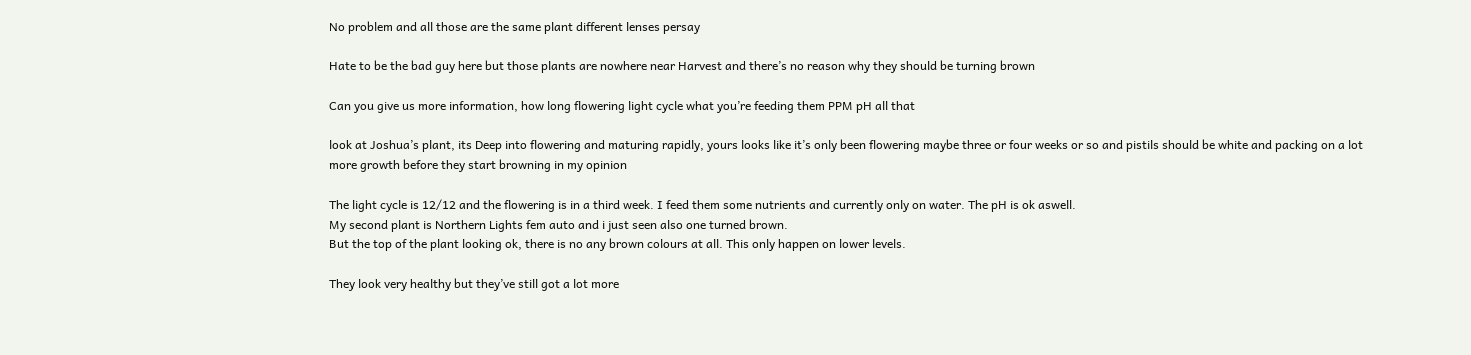No problem and all those are the same plant different lenses persay

Hate to be the bad guy here but those plants are nowhere near Harvest and there’s no reason why they should be turning brown

Can you give us more information, how long flowering light cycle what you’re feeding them PPM pH all that

look at Joshua’s plant, its Deep into flowering and maturing rapidly, yours looks like it’s only been flowering maybe three or four weeks or so and pistils should be white and packing on a lot more growth before they start browning in my opinion

The light cycle is 12/12 and the flowering is in a third week. I feed them some nutrients and currently only on water. The pH is ok aswell.
My second plant is Northern Lights fem auto and i just seen also one turned brown.
But the top of the plant looking ok, there is no any brown colours at all. This only happen on lower levels.

They look very healthy but they’ve still got a lot more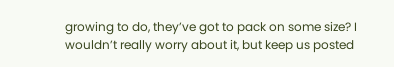growing to do, they’ve got to pack on some size? I wouldn’t really worry about it, but keep us posted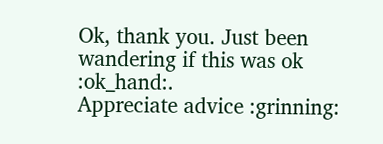Ok, thank you. Just been wandering if this was ok :ok_hand:.
Appreciate advice :grinning: